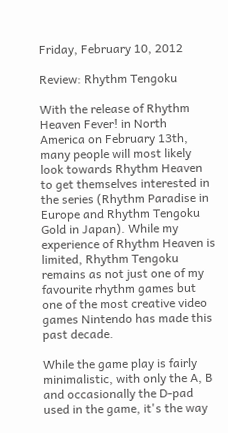Friday, February 10, 2012

Review: Rhythm Tengoku

With the release of Rhythm Heaven Fever! in North America on February 13th, many people will most likely look towards Rhythm Heaven to get themselves interested in the series (Rhythm Paradise in Europe and Rhythm Tengoku Gold in Japan). While my experience of Rhythm Heaven is limited, Rhythm Tengoku remains as not just one of my favourite rhythm games but one of the most creative video games Nintendo has made this past decade.

While the game play is fairly minimalistic, with only the A, B and occasionally the D-pad used in the game, it's the way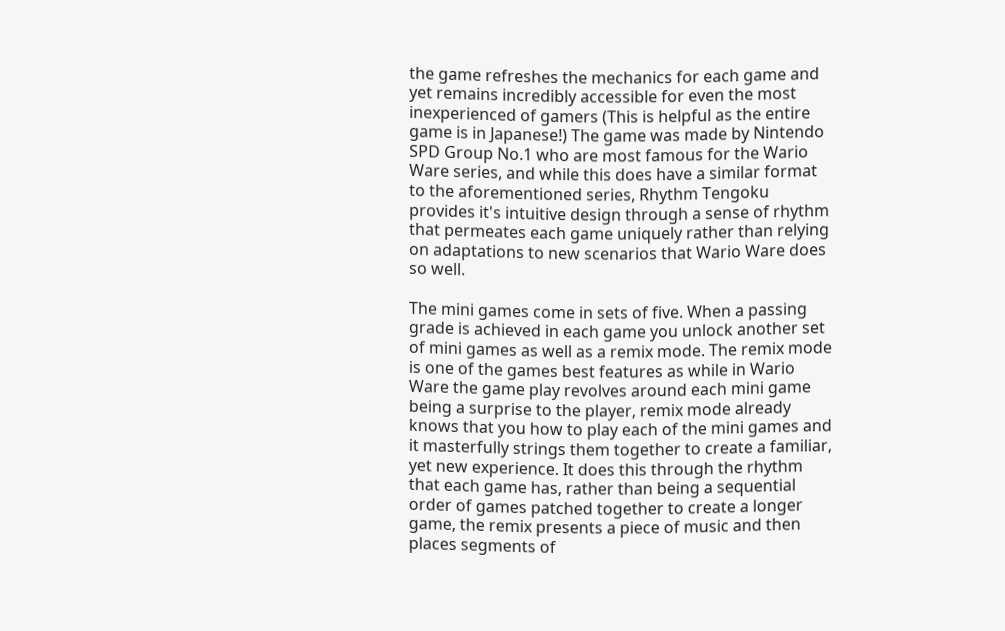the game refreshes the mechanics for each game and yet remains incredibly accessible for even the most inexperienced of gamers (This is helpful as the entire game is in Japanese!) The game was made by Nintendo SPD Group No.1 who are most famous for the Wario Ware series, and while this does have a similar format to the aforementioned series, Rhythm Tengoku provides it's intuitive design through a sense of rhythm that permeates each game uniquely rather than relying on adaptations to new scenarios that Wario Ware does so well.

The mini games come in sets of five. When a passing grade is achieved in each game you unlock another set of mini games as well as a remix mode. The remix mode is one of the games best features as while in Wario Ware the game play revolves around each mini game being a surprise to the player, remix mode already knows that you how to play each of the mini games and it masterfully strings them together to create a familiar, yet new experience. It does this through the rhythm that each game has, rather than being a sequential order of games patched together to create a longer game, the remix presents a piece of music and then places segments of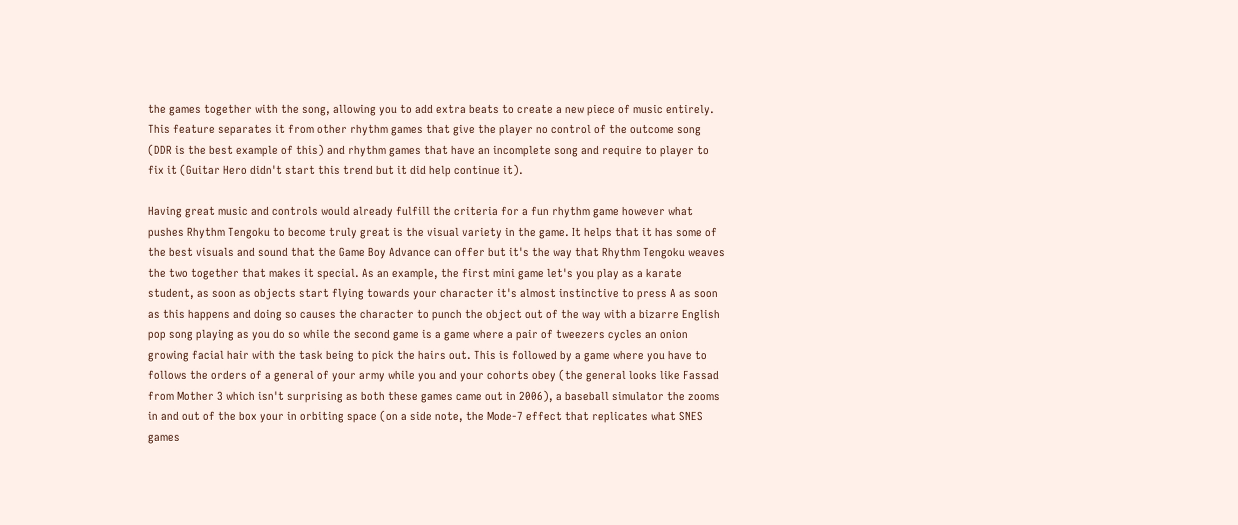the games together with the song, allowing you to add extra beats to create a new piece of music entirely. This feature separates it from other rhythm games that give the player no control of the outcome song (DDR is the best example of this) and rhythm games that have an incomplete song and require to player to fix it (Guitar Hero didn't start this trend but it did help continue it).

Having great music and controls would already fulfill the criteria for a fun rhythm game however what pushes Rhythm Tengoku to become truly great is the visual variety in the game. It helps that it has some of the best visuals and sound that the Game Boy Advance can offer but it's the way that Rhythm Tengoku weaves the two together that makes it special. As an example, the first mini game let's you play as a karate student, as soon as objects start flying towards your character it's almost instinctive to press A as soon as this happens and doing so causes the character to punch the object out of the way with a bizarre English pop song playing as you do so while the second game is a game where a pair of tweezers cycles an onion growing facial hair with the task being to pick the hairs out. This is followed by a game where you have to follows the orders of a general of your army while you and your cohorts obey (the general looks like Fassad from Mother 3 which isn't surprising as both these games came out in 2006), a baseball simulator the zooms in and out of the box your in orbiting space (on a side note, the Mode-7 effect that replicates what SNES games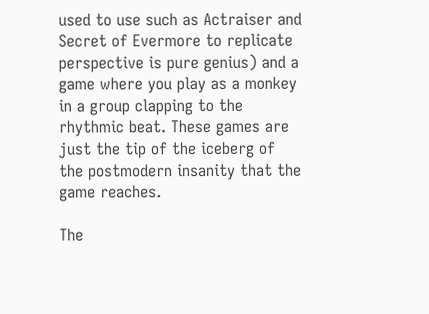used to use such as Actraiser and Secret of Evermore to replicate perspective is pure genius) and a game where you play as a monkey in a group clapping to the rhythmic beat. These games are just the tip of the iceberg of the postmodern insanity that the game reaches.

The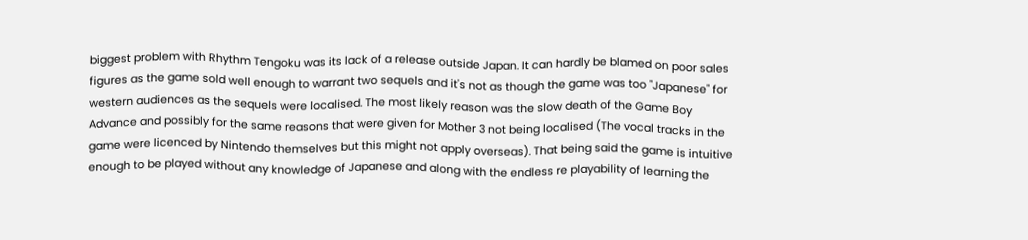biggest problem with Rhythm Tengoku was its lack of a release outside Japan. It can hardly be blamed on poor sales figures as the game sold well enough to warrant two sequels and it's not as though the game was too "Japanese" for western audiences as the sequels were localised. The most likely reason was the slow death of the Game Boy Advance and possibly for the same reasons that were given for Mother 3 not being localised (The vocal tracks in the game were licenced by Nintendo themselves but this might not apply overseas). That being said the game is intuitive enough to be played without any knowledge of Japanese and along with the endless re playability of learning the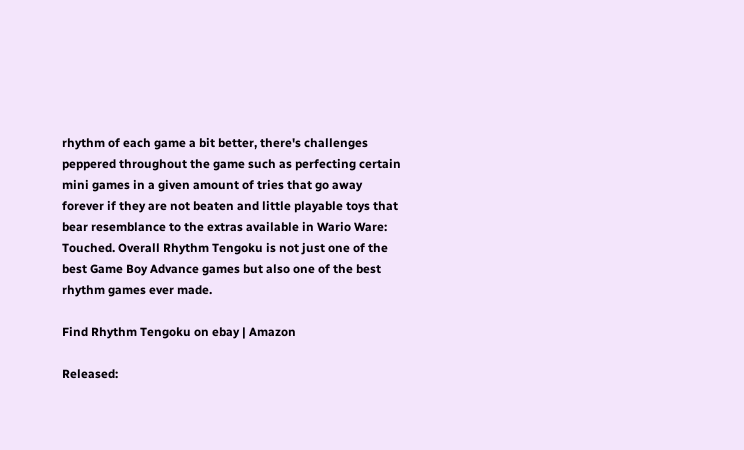rhythm of each game a bit better, there's challenges peppered throughout the game such as perfecting certain mini games in a given amount of tries that go away forever if they are not beaten and little playable toys that bear resemblance to the extras available in Wario Ware: Touched. Overall Rhythm Tengoku is not just one of the best Game Boy Advance games but also one of the best rhythm games ever made.

Find Rhythm Tengoku on ebay | Amazon

Released: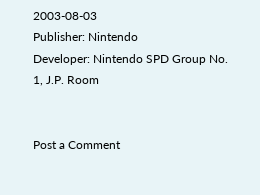2003-08-03
Publisher: Nintendo
Developer: Nintendo SPD Group No. 1, J.P. Room


Post a Comment